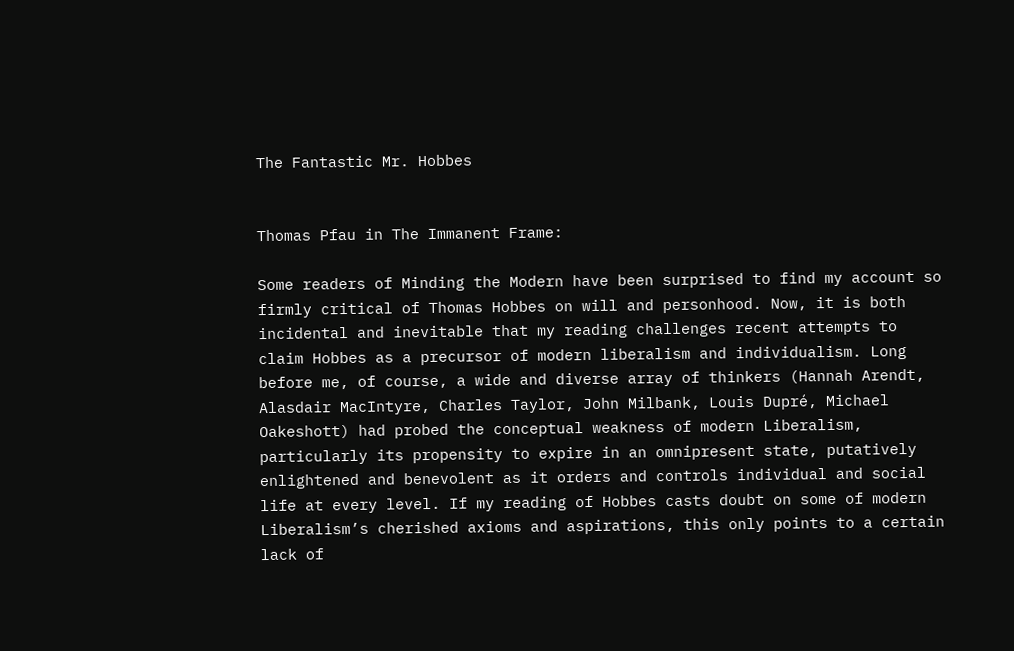The Fantastic Mr. Hobbes


Thomas Pfau in The Immanent Frame:

Some readers of Minding the Modern have been surprised to find my account so firmly critical of Thomas Hobbes on will and personhood. Now, it is both incidental and inevitable that my reading challenges recent attempts to claim Hobbes as a precursor of modern liberalism and individualism. Long before me, of course, a wide and diverse array of thinkers (Hannah Arendt, Alasdair MacIntyre, Charles Taylor, John Milbank, Louis Dupré, Michael Oakeshott) had probed the conceptual weakness of modern Liberalism, particularly its propensity to expire in an omnipresent state, putatively enlightened and benevolent as it orders and controls individual and social life at every level. If my reading of Hobbes casts doubt on some of modern Liberalism’s cherished axioms and aspirations, this only points to a certain lack of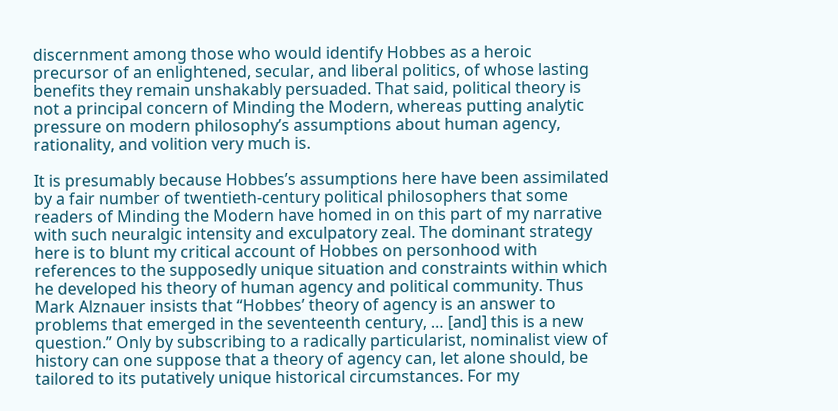discernment among those who would identify Hobbes as a heroic precursor of an enlightened, secular, and liberal politics, of whose lasting benefits they remain unshakably persuaded. That said, political theory is not a principal concern of Minding the Modern, whereas putting analytic pressure on modern philosophy’s assumptions about human agency, rationality, and volition very much is.

It is presumably because Hobbes’s assumptions here have been assimilated by a fair number of twentieth-century political philosophers that some readers of Minding the Modern have homed in on this part of my narrative with such neuralgic intensity and exculpatory zeal. The dominant strategy here is to blunt my critical account of Hobbes on personhood with references to the supposedly unique situation and constraints within which he developed his theory of human agency and political community. Thus Mark Alznauer insists that “Hobbes’ theory of agency is an answer to problems that emerged in the seventeenth century, … [and] this is a new question.” Only by subscribing to a radically particularist, nominalist view of history can one suppose that a theory of agency can, let alone should, be tailored to its putatively unique historical circumstances. For my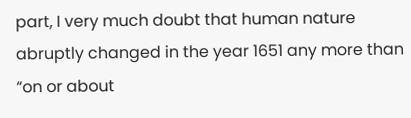part, I very much doubt that human nature abruptly changed in the year 1651 any more than “on or about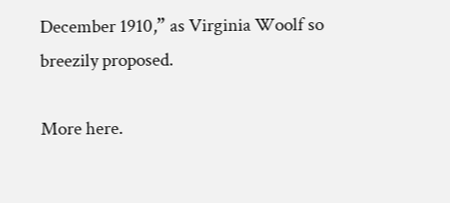December 1910,” as Virginia Woolf so breezily proposed.

More here.